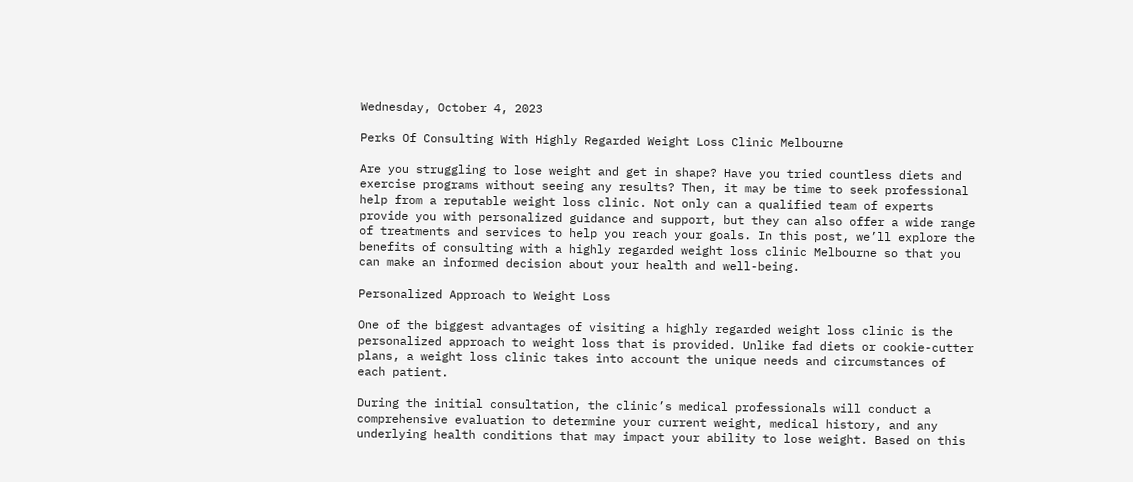Wednesday, October 4, 2023

Perks Of Consulting With Highly Regarded Weight Loss Clinic Melbourne

Are you struggling to lose weight and get in shape? Have you tried countless diets and exercise programs without seeing any results? Then, it may be time to seek professional help from a reputable weight loss clinic. Not only can a qualified team of experts provide you with personalized guidance and support, but they can also offer a wide range of treatments and services to help you reach your goals. In this post, we’ll explore the benefits of consulting with a highly regarded weight loss clinic Melbourne so that you can make an informed decision about your health and well-being.

Personalized Approach to Weight Loss

One of the biggest advantages of visiting a highly regarded weight loss clinic is the personalized approach to weight loss that is provided. Unlike fad diets or cookie-cutter plans, a weight loss clinic takes into account the unique needs and circumstances of each patient.

During the initial consultation, the clinic’s medical professionals will conduct a comprehensive evaluation to determine your current weight, medical history, and any underlying health conditions that may impact your ability to lose weight. Based on this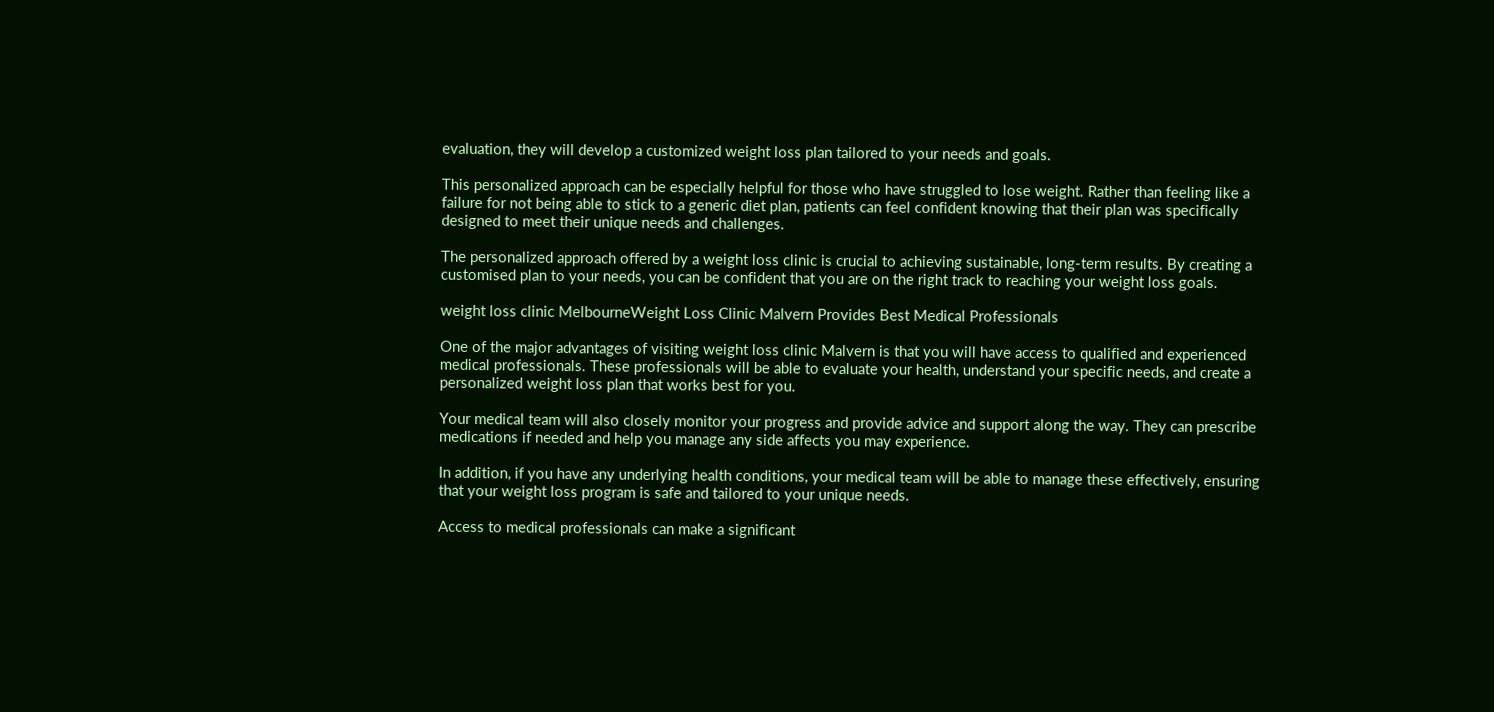evaluation, they will develop a customized weight loss plan tailored to your needs and goals.

This personalized approach can be especially helpful for those who have struggled to lose weight. Rather than feeling like a failure for not being able to stick to a generic diet plan, patients can feel confident knowing that their plan was specifically designed to meet their unique needs and challenges.

The personalized approach offered by a weight loss clinic is crucial to achieving sustainable, long-term results. By creating a customised plan to your needs, you can be confident that you are on the right track to reaching your weight loss goals.

weight loss clinic MelbourneWeight Loss Clinic Malvern Provides Best Medical Professionals

One of the major advantages of visiting weight loss clinic Malvern is that you will have access to qualified and experienced medical professionals. These professionals will be able to evaluate your health, understand your specific needs, and create a personalized weight loss plan that works best for you.

Your medical team will also closely monitor your progress and provide advice and support along the way. They can prescribe medications if needed and help you manage any side affects you may experience.

In addition, if you have any underlying health conditions, your medical team will be able to manage these effectively, ensuring that your weight loss program is safe and tailored to your unique needs.

Access to medical professionals can make a significant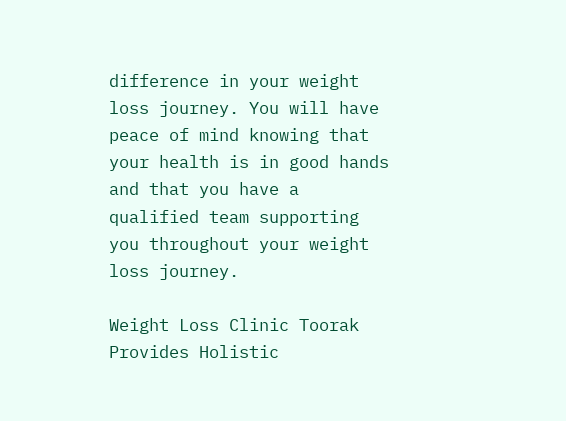difference in your weight loss journey. You will have peace of mind knowing that your health is in good hands and that you have a qualified team supporting you throughout your weight loss journey.

Weight Loss Clinic Toorak Provides Holistic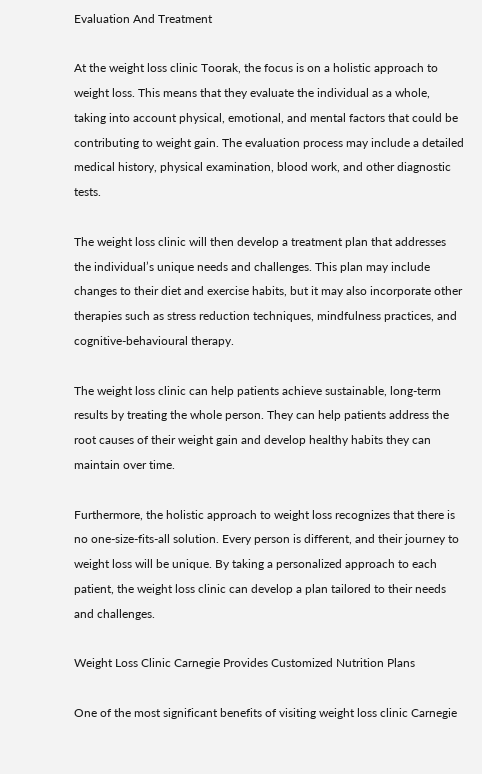Evaluation And Treatment

At the weight loss clinic Toorak, the focus is on a holistic approach to weight loss. This means that they evaluate the individual as a whole, taking into account physical, emotional, and mental factors that could be contributing to weight gain. The evaluation process may include a detailed medical history, physical examination, blood work, and other diagnostic tests.

The weight loss clinic will then develop a treatment plan that addresses the individual’s unique needs and challenges. This plan may include changes to their diet and exercise habits, but it may also incorporate other therapies such as stress reduction techniques, mindfulness practices, and cognitive-behavioural therapy.

The weight loss clinic can help patients achieve sustainable, long-term results by treating the whole person. They can help patients address the root causes of their weight gain and develop healthy habits they can maintain over time.

Furthermore, the holistic approach to weight loss recognizes that there is no one-size-fits-all solution. Every person is different, and their journey to weight loss will be unique. By taking a personalized approach to each patient, the weight loss clinic can develop a plan tailored to their needs and challenges.

Weight Loss Clinic Carnegie Provides Customized Nutrition Plans

One of the most significant benefits of visiting weight loss clinic Carnegie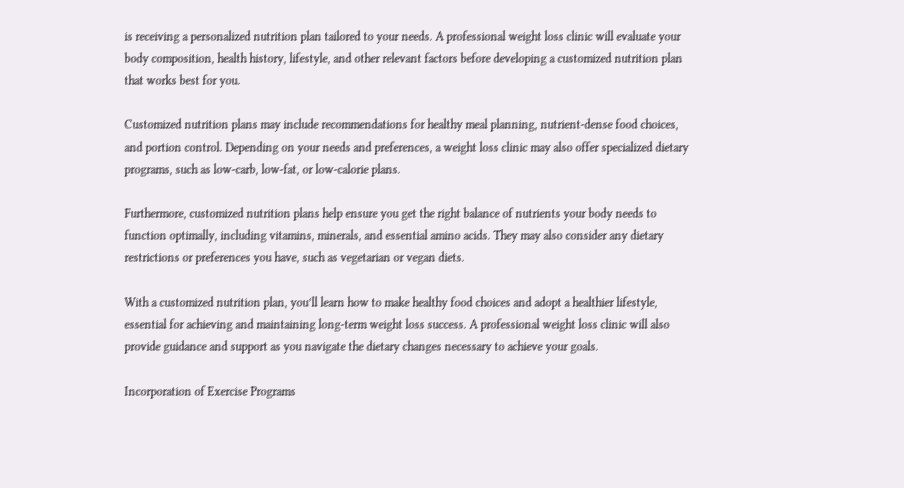is receiving a personalized nutrition plan tailored to your needs. A professional weight loss clinic will evaluate your body composition, health history, lifestyle, and other relevant factors before developing a customized nutrition plan that works best for you.

Customized nutrition plans may include recommendations for healthy meal planning, nutrient-dense food choices, and portion control. Depending on your needs and preferences, a weight loss clinic may also offer specialized dietary programs, such as low-carb, low-fat, or low-calorie plans.

Furthermore, customized nutrition plans help ensure you get the right balance of nutrients your body needs to function optimally, including vitamins, minerals, and essential amino acids. They may also consider any dietary restrictions or preferences you have, such as vegetarian or vegan diets.

With a customized nutrition plan, you’ll learn how to make healthy food choices and adopt a healthier lifestyle, essential for achieving and maintaining long-term weight loss success. A professional weight loss clinic will also provide guidance and support as you navigate the dietary changes necessary to achieve your goals.

Incorporation of Exercise Programs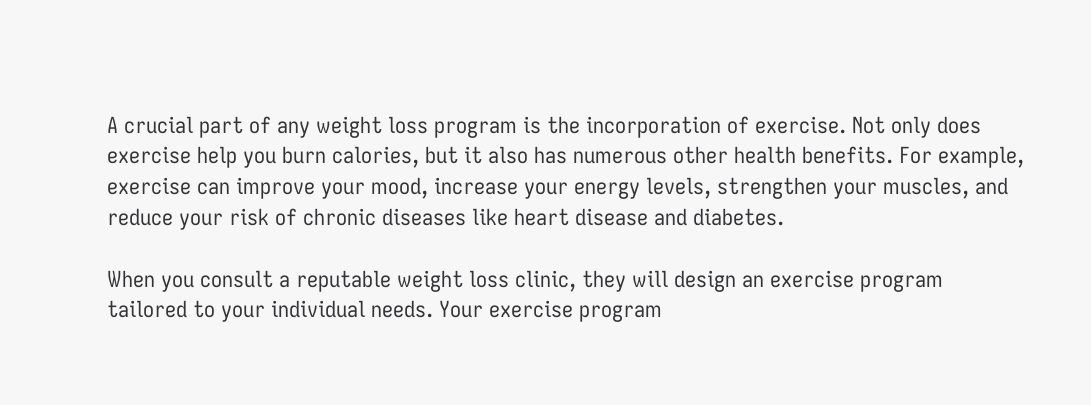A crucial part of any weight loss program is the incorporation of exercise. Not only does exercise help you burn calories, but it also has numerous other health benefits. For example, exercise can improve your mood, increase your energy levels, strengthen your muscles, and reduce your risk of chronic diseases like heart disease and diabetes.

When you consult a reputable weight loss clinic, they will design an exercise program tailored to your individual needs. Your exercise program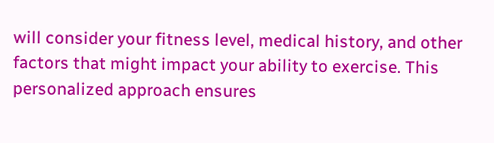will consider your fitness level, medical history, and other factors that might impact your ability to exercise. This personalized approach ensures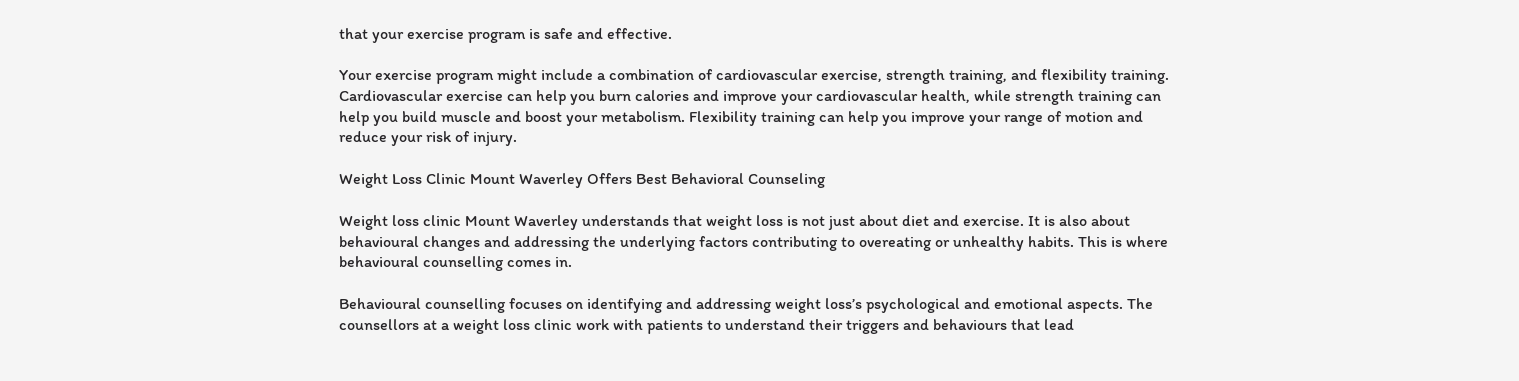that your exercise program is safe and effective.

Your exercise program might include a combination of cardiovascular exercise, strength training, and flexibility training. Cardiovascular exercise can help you burn calories and improve your cardiovascular health, while strength training can help you build muscle and boost your metabolism. Flexibility training can help you improve your range of motion and reduce your risk of injury.

Weight Loss Clinic Mount Waverley Offers Best Behavioral Counseling

Weight loss clinic Mount Waverley understands that weight loss is not just about diet and exercise. It is also about behavioural changes and addressing the underlying factors contributing to overeating or unhealthy habits. This is where behavioural counselling comes in.

Behavioural counselling focuses on identifying and addressing weight loss’s psychological and emotional aspects. The counsellors at a weight loss clinic work with patients to understand their triggers and behaviours that lead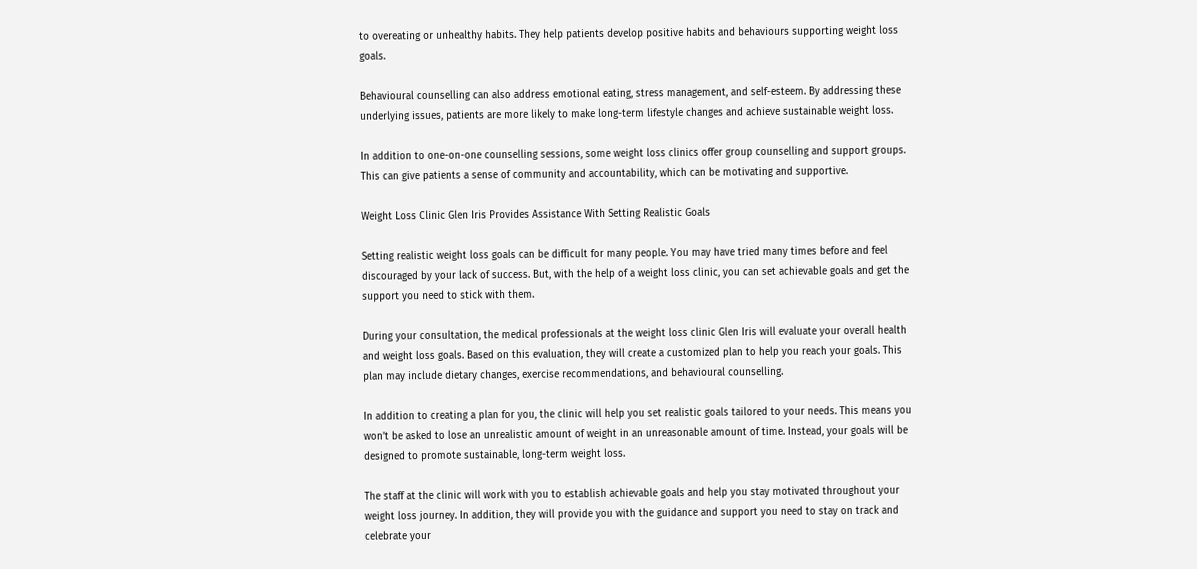to overeating or unhealthy habits. They help patients develop positive habits and behaviours supporting weight loss goals.

Behavioural counselling can also address emotional eating, stress management, and self-esteem. By addressing these underlying issues, patients are more likely to make long-term lifestyle changes and achieve sustainable weight loss.

In addition to one-on-one counselling sessions, some weight loss clinics offer group counselling and support groups. This can give patients a sense of community and accountability, which can be motivating and supportive.

Weight Loss Clinic Glen Iris Provides Assistance With Setting Realistic Goals

Setting realistic weight loss goals can be difficult for many people. You may have tried many times before and feel discouraged by your lack of success. But, with the help of a weight loss clinic, you can set achievable goals and get the support you need to stick with them.

During your consultation, the medical professionals at the weight loss clinic Glen Iris will evaluate your overall health and weight loss goals. Based on this evaluation, they will create a customized plan to help you reach your goals. This plan may include dietary changes, exercise recommendations, and behavioural counselling.

In addition to creating a plan for you, the clinic will help you set realistic goals tailored to your needs. This means you won’t be asked to lose an unrealistic amount of weight in an unreasonable amount of time. Instead, your goals will be designed to promote sustainable, long-term weight loss.

The staff at the clinic will work with you to establish achievable goals and help you stay motivated throughout your weight loss journey. In addition, they will provide you with the guidance and support you need to stay on track and celebrate your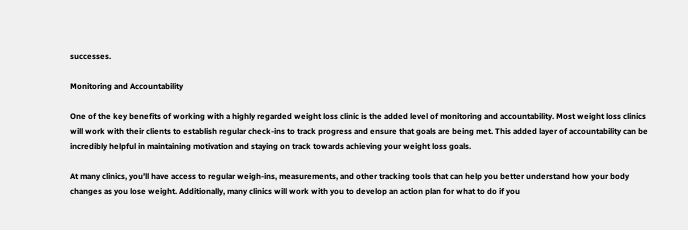successes.

Monitoring and Accountability

One of the key benefits of working with a highly regarded weight loss clinic is the added level of monitoring and accountability. Most weight loss clinics will work with their clients to establish regular check-ins to track progress and ensure that goals are being met. This added layer of accountability can be incredibly helpful in maintaining motivation and staying on track towards achieving your weight loss goals.

At many clinics, you’ll have access to regular weigh-ins, measurements, and other tracking tools that can help you better understand how your body changes as you lose weight. Additionally, many clinics will work with you to develop an action plan for what to do if you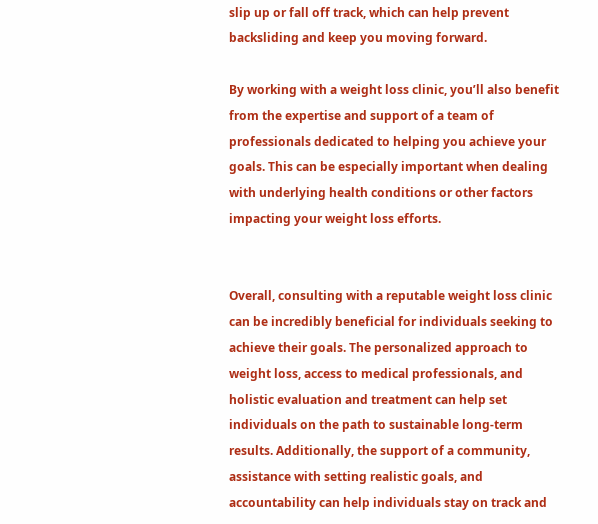slip up or fall off track, which can help prevent backsliding and keep you moving forward.

By working with a weight loss clinic, you’ll also benefit from the expertise and support of a team of professionals dedicated to helping you achieve your goals. This can be especially important when dealing with underlying health conditions or other factors impacting your weight loss efforts.


Overall, consulting with a reputable weight loss clinic can be incredibly beneficial for individuals seeking to achieve their goals. The personalized approach to weight loss, access to medical professionals, and holistic evaluation and treatment can help set individuals on the path to sustainable long-term results. Additionally, the support of a community, assistance with setting realistic goals, and accountability can help individuals stay on track and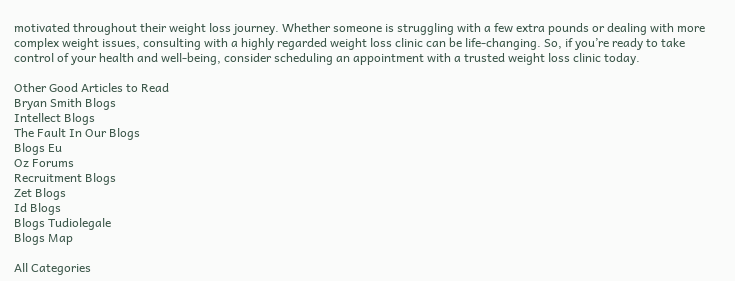motivated throughout their weight loss journey. Whether someone is struggling with a few extra pounds or dealing with more complex weight issues, consulting with a highly regarded weight loss clinic can be life-changing. So, if you’re ready to take control of your health and well-being, consider scheduling an appointment with a trusted weight loss clinic today.

Other Good Articles to Read
Bryan Smith Blogs
Intellect Blogs
The Fault In Our Blogs
Blogs Eu
Oz Forums
Recruitment Blogs
Zet Blogs
Id Blogs
Blogs Tudiolegale
Blogs Map

All Categories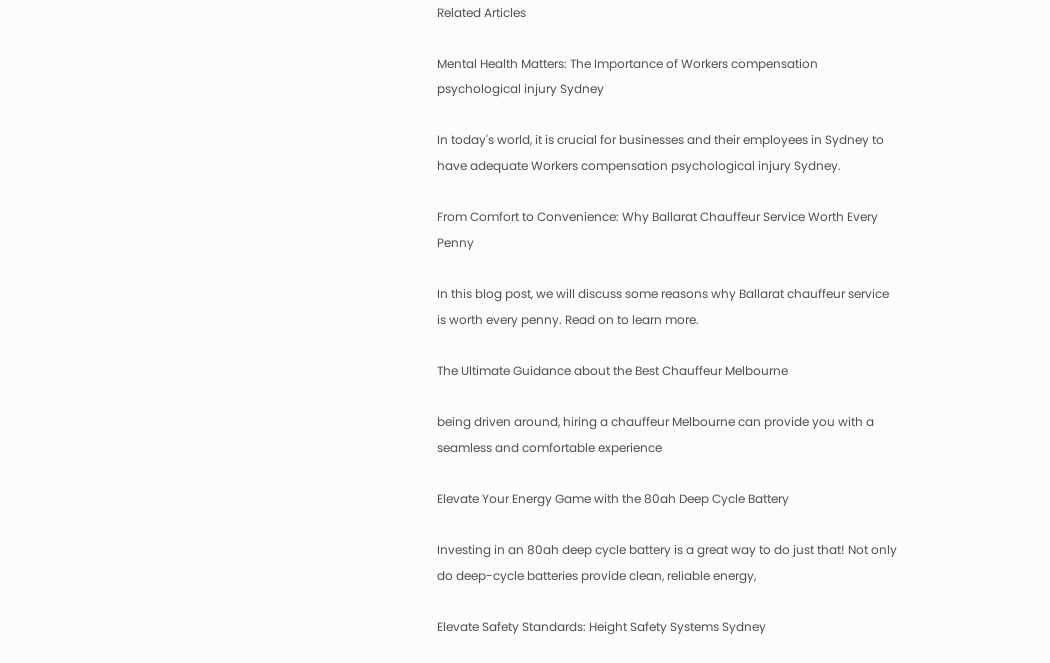Related Articles

Mental Health Matters: The Importance of Workers compensation psychological injury Sydney

In today's world, it is crucial for businesses and their employees in Sydney to have adequate Workers compensation psychological injury Sydney.

From Comfort to Convenience: Why Ballarat Chauffeur Service Worth Every Penny

In this blog post, we will discuss some reasons why Ballarat chauffeur service is worth every penny. Read on to learn more.

The Ultimate Guidance about the Best Chauffeur Melbourne

being driven around, hiring a chauffeur Melbourne can provide you with a seamless and comfortable experience

Elevate Your Energy Game with the 80ah Deep Cycle Battery

Investing in an 80ah deep cycle battery is a great way to do just that! Not only do deep-cycle batteries provide clean, reliable energy,

Elevate Safety Standards: Height Safety Systems Sydney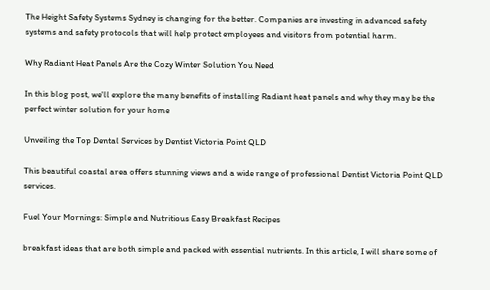The Height Safety Systems Sydney is changing for the better. Companies are investing in advanced safety systems and safety protocols that will help protect employees and visitors from potential harm.

Why Radiant Heat Panels Are the Cozy Winter Solution You Need

In this blog post, we'll explore the many benefits of installing Radiant heat panels and why they may be the perfect winter solution for your home

Unveiling the Top Dental Services by Dentist Victoria Point QLD

This beautiful coastal area offers stunning views and a wide range of professional Dentist Victoria Point QLD services.

Fuel Your Mornings: Simple and Nutritious Easy Breakfast Recipes

breakfast ideas that are both simple and packed with essential nutrients. In this article, I will share some of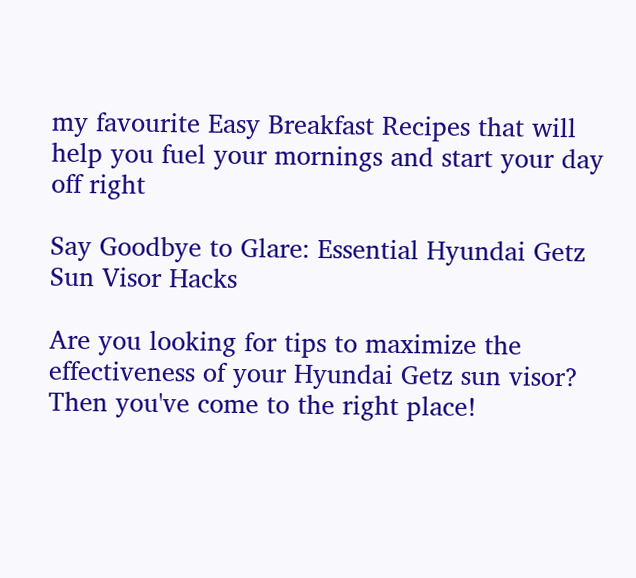my favourite Easy Breakfast Recipes that will help you fuel your mornings and start your day off right

Say Goodbye to Glare: Essential Hyundai Getz Sun Visor Hacks

Are you looking for tips to maximize the effectiveness of your Hyundai Getz sun visor? Then you've come to the right place!